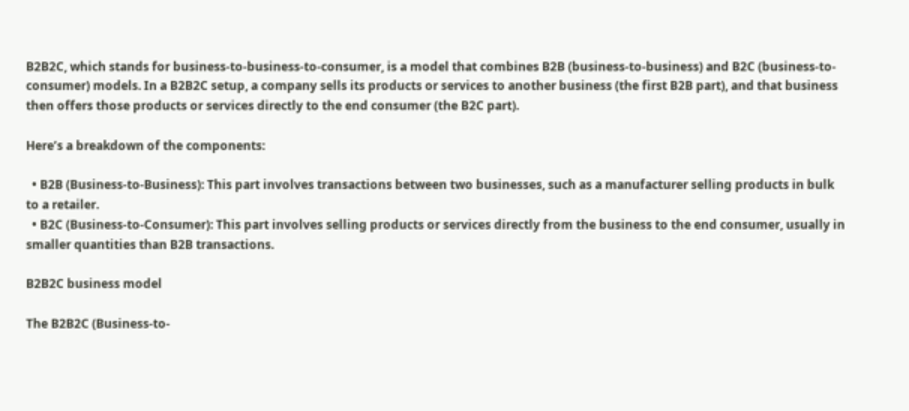B2B2C, which stands for business-to-business-to-consumer, is a model that combines B2B (business-to-business) and B2C (business-to-consumer) models. In a B2B2C setup, a company sells its products or services to another business (the first B2B part), and that business then offers those products or services directly to the end consumer (the B2C part).

Here’s a breakdown of the components:

  • B2B (Business-to-Business): This part involves transactions between two businesses, such as a manufacturer selling products in bulk to a retailer.
  • B2C (Business-to-Consumer): This part involves selling products or services directly from the business to the end consumer, usually in smaller quantities than B2B transactions.

B2B2C business model

The B2B2C (Business-to-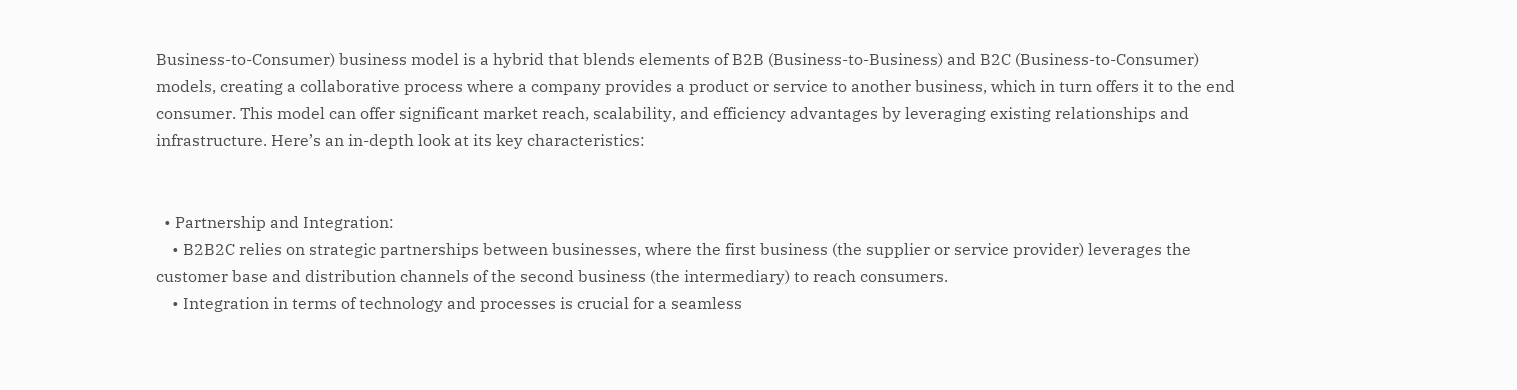Business-to-Consumer) business model is a hybrid that blends elements of B2B (Business-to-Business) and B2C (Business-to-Consumer) models, creating a collaborative process where a company provides a product or service to another business, which in turn offers it to the end consumer. This model can offer significant market reach, scalability, and efficiency advantages by leveraging existing relationships and infrastructure. Here’s an in-depth look at its key characteristics:


  • Partnership and Integration:
    • B2B2C relies on strategic partnerships between businesses, where the first business (the supplier or service provider) leverages the customer base and distribution channels of the second business (the intermediary) to reach consumers.
    • Integration in terms of technology and processes is crucial for a seamless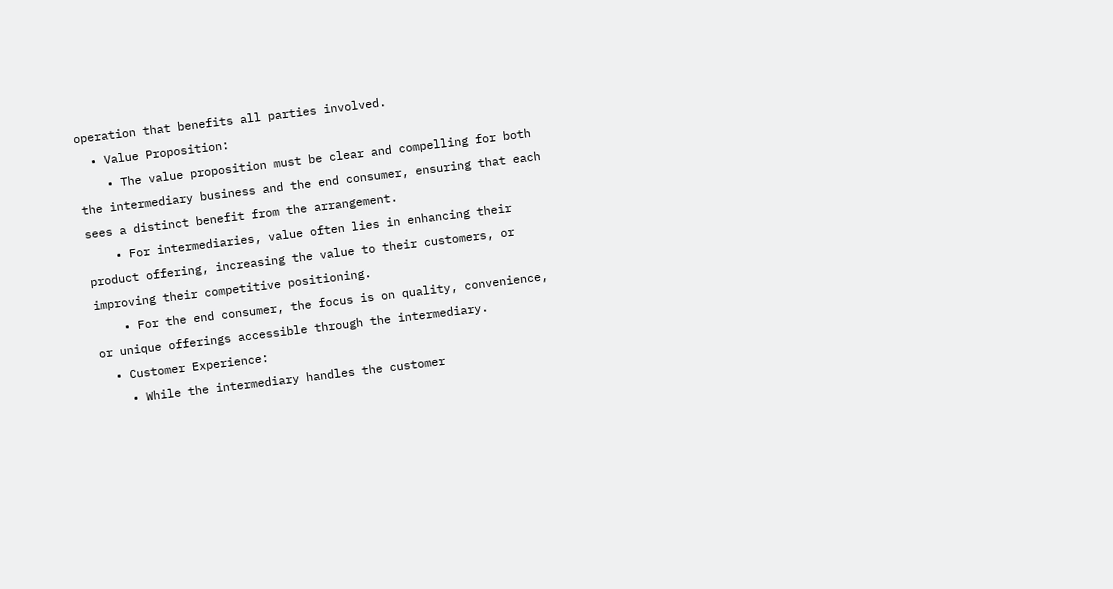operation that benefits all parties involved.
  • Value Proposition:
    • The value proposition must be clear and compelling for both the intermediary business and the end consumer, ensuring that each sees a distinct benefit from the arrangement.
    • For intermediaries, value often lies in enhancing their product offering, increasing the value to their customers, or improving their competitive positioning.
    • For the end consumer, the focus is on quality, convenience, or unique offerings accessible through the intermediary.
  • Customer Experience:
    • While the intermediary handles the customer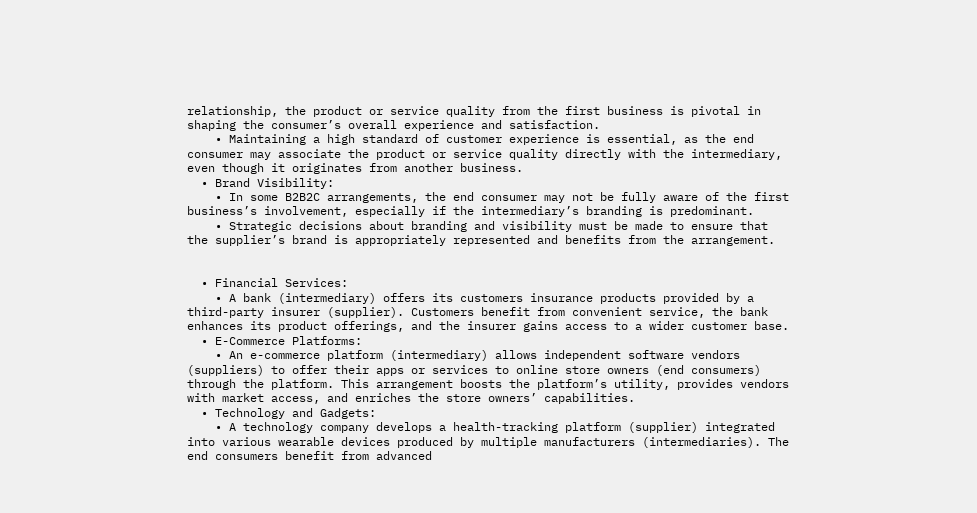relationship, the product or service quality from the first business is pivotal in shaping the consumer’s overall experience and satisfaction.
    • Maintaining a high standard of customer experience is essential, as the end consumer may associate the product or service quality directly with the intermediary, even though it originates from another business.
  • Brand Visibility:
    • In some B2B2C arrangements, the end consumer may not be fully aware of the first business’s involvement, especially if the intermediary’s branding is predominant.
    • Strategic decisions about branding and visibility must be made to ensure that the supplier’s brand is appropriately represented and benefits from the arrangement.


  • Financial Services:
    • A bank (intermediary) offers its customers insurance products provided by a third-party insurer (supplier). Customers benefit from convenient service, the bank enhances its product offerings, and the insurer gains access to a wider customer base.
  • E-Commerce Platforms:
    • An e-commerce platform (intermediary) allows independent software vendors (suppliers) to offer their apps or services to online store owners (end consumers) through the platform. This arrangement boosts the platform’s utility, provides vendors with market access, and enriches the store owners’ capabilities.
  • Technology and Gadgets:
    • A technology company develops a health-tracking platform (supplier) integrated into various wearable devices produced by multiple manufacturers (intermediaries). The end consumers benefit from advanced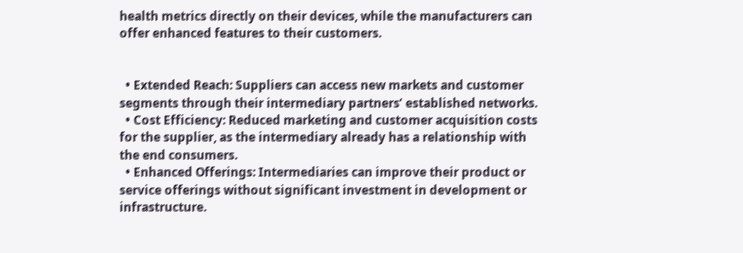health metrics directly on their devices, while the manufacturers can offer enhanced features to their customers.


  • Extended Reach: Suppliers can access new markets and customer segments through their intermediary partners’ established networks.
  • Cost Efficiency: Reduced marketing and customer acquisition costs for the supplier, as the intermediary already has a relationship with the end consumers.
  • Enhanced Offerings: Intermediaries can improve their product or service offerings without significant investment in development or infrastructure.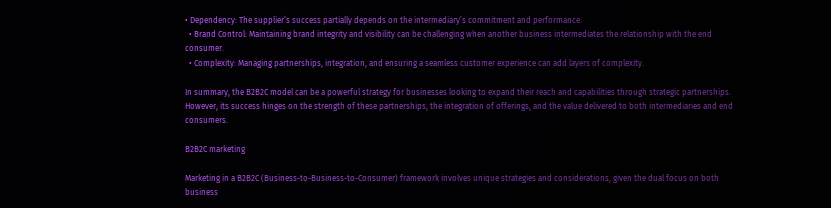• Dependency: The supplier’s success partially depends on the intermediary’s commitment and performance.
  • Brand Control: Maintaining brand integrity and visibility can be challenging when another business intermediates the relationship with the end consumer.
  • Complexity: Managing partnerships, integration, and ensuring a seamless customer experience can add layers of complexity.

In summary, the B2B2C model can be a powerful strategy for businesses looking to expand their reach and capabilities through strategic partnerships. However, its success hinges on the strength of these partnerships, the integration of offerings, and the value delivered to both intermediaries and end consumers.

B2B2C marketing

Marketing in a B2B2C (Business-to-Business-to-Consumer) framework involves unique strategies and considerations, given the dual focus on both business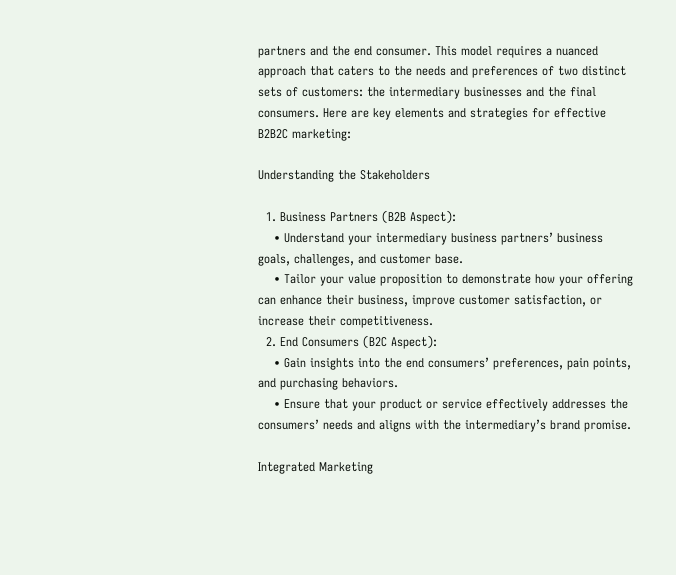partners and the end consumer. This model requires a nuanced approach that caters to the needs and preferences of two distinct sets of customers: the intermediary businesses and the final consumers. Here are key elements and strategies for effective B2B2C marketing:

Understanding the Stakeholders

  1. Business Partners (B2B Aspect):
    • Understand your intermediary business partners’ business goals, challenges, and customer base.
    • Tailor your value proposition to demonstrate how your offering can enhance their business, improve customer satisfaction, or increase their competitiveness.
  2. End Consumers (B2C Aspect):
    • Gain insights into the end consumers’ preferences, pain points, and purchasing behaviors.
    • Ensure that your product or service effectively addresses the consumers’ needs and aligns with the intermediary’s brand promise.

Integrated Marketing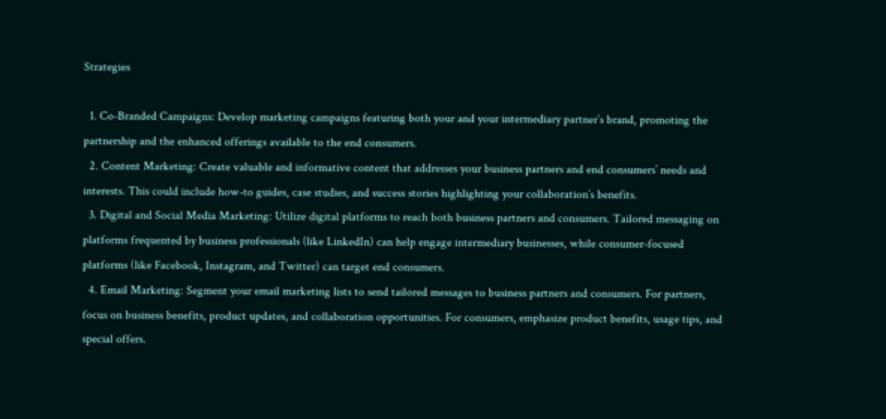Strategies

  1. Co-Branded Campaigns: Develop marketing campaigns featuring both your and your intermediary partner’s brand, promoting the partnership and the enhanced offerings available to the end consumers.
  2. Content Marketing: Create valuable and informative content that addresses your business partners and end consumers’ needs and interests. This could include how-to guides, case studies, and success stories highlighting your collaboration’s benefits.
  3. Digital and Social Media Marketing: Utilize digital platforms to reach both business partners and consumers. Tailored messaging on platforms frequented by business professionals (like LinkedIn) can help engage intermediary businesses, while consumer-focused platforms (like Facebook, Instagram, and Twitter) can target end consumers.
  4. Email Marketing: Segment your email marketing lists to send tailored messages to business partners and consumers. For partners, focus on business benefits, product updates, and collaboration opportunities. For consumers, emphasize product benefits, usage tips, and special offers.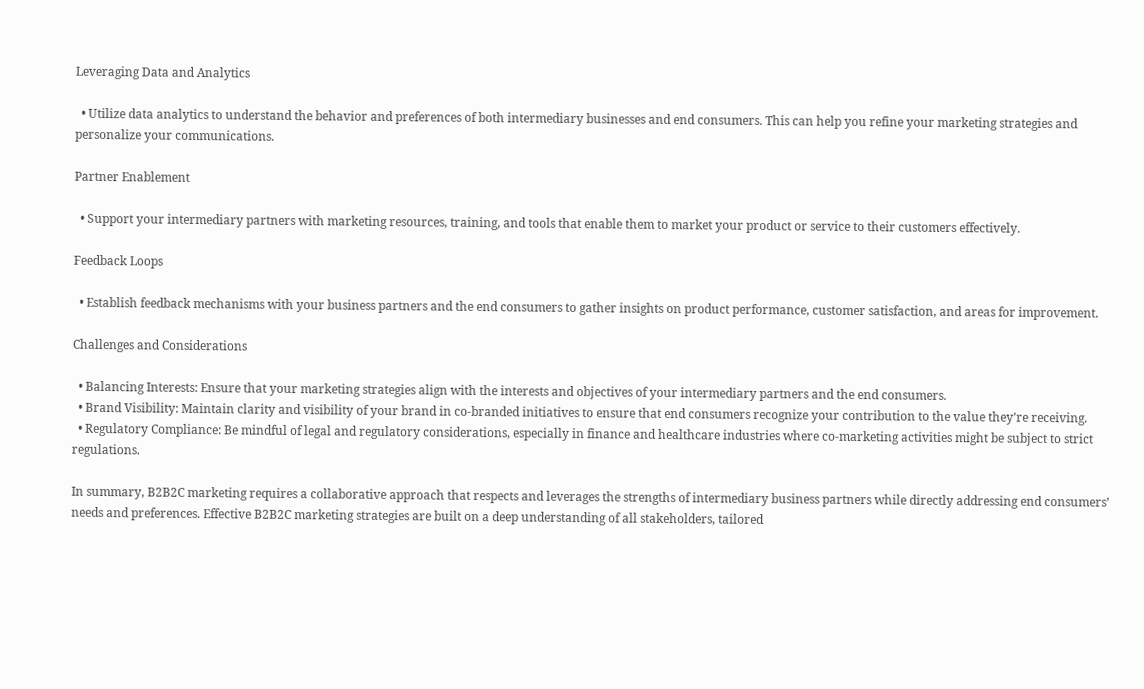Leveraging Data and Analytics

  • Utilize data analytics to understand the behavior and preferences of both intermediary businesses and end consumers. This can help you refine your marketing strategies and personalize your communications.

Partner Enablement

  • Support your intermediary partners with marketing resources, training, and tools that enable them to market your product or service to their customers effectively.

Feedback Loops

  • Establish feedback mechanisms with your business partners and the end consumers to gather insights on product performance, customer satisfaction, and areas for improvement.

Challenges and Considerations

  • Balancing Interests: Ensure that your marketing strategies align with the interests and objectives of your intermediary partners and the end consumers.
  • Brand Visibility: Maintain clarity and visibility of your brand in co-branded initiatives to ensure that end consumers recognize your contribution to the value they’re receiving.
  • Regulatory Compliance: Be mindful of legal and regulatory considerations, especially in finance and healthcare industries where co-marketing activities might be subject to strict regulations.

In summary, B2B2C marketing requires a collaborative approach that respects and leverages the strengths of intermediary business partners while directly addressing end consumers’ needs and preferences. Effective B2B2C marketing strategies are built on a deep understanding of all stakeholders, tailored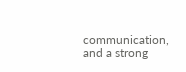communication, and a strong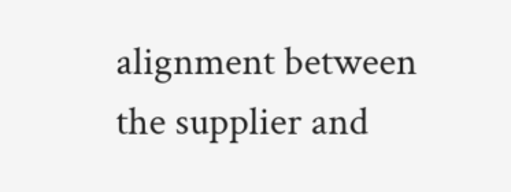alignment between the supplier and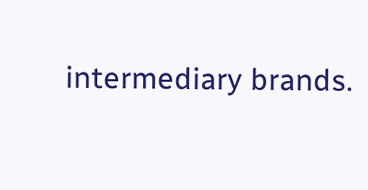intermediary brands.